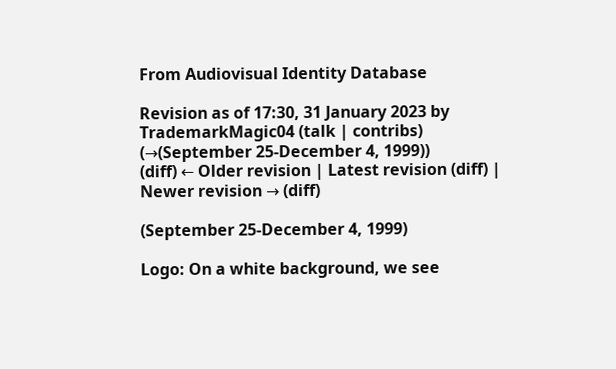From Audiovisual Identity Database

Revision as of 17:30, 31 January 2023 by TrademarkMagic04 (talk | contribs) (→(September 25-December 4, 1999))
(diff) ← Older revision | Latest revision (diff) | Newer revision → (diff)

(September 25-December 4, 1999)

Logo: On a white background, we see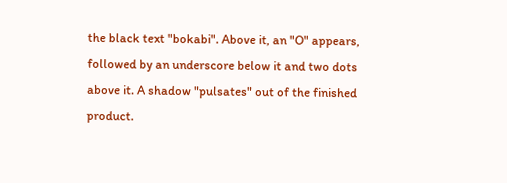the black text "bokabi". Above it, an "O" appears, followed by an underscore below it and two dots above it. A shadow "pulsates" out of the finished product.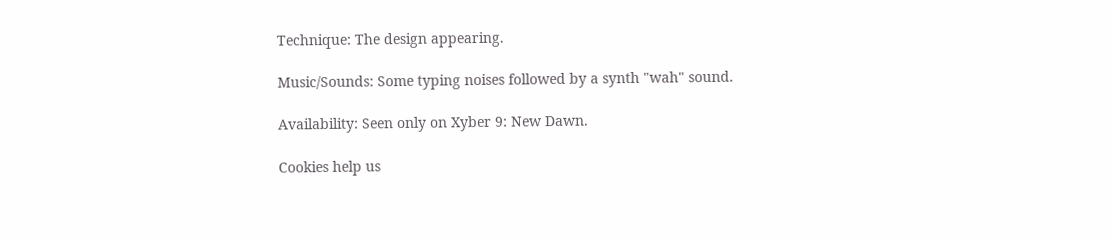Technique: The design appearing.

Music/Sounds: Some typing noises followed by a synth "wah" sound.

Availability: Seen only on Xyber 9: New Dawn.

Cookies help us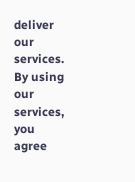deliver our services. By using our services, you agree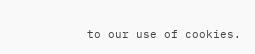to our use of cookies.